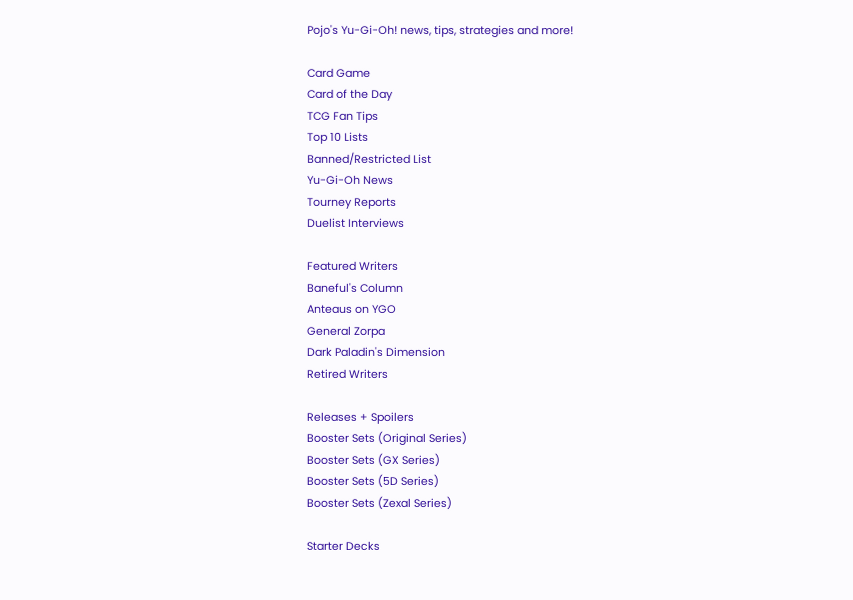Pojo's Yu-Gi-Oh! news, tips, strategies and more!

Card Game
Card of the Day
TCG Fan Tips
Top 10 Lists
Banned/Restricted List
Yu-Gi-Oh News
Tourney Reports
Duelist Interviews

Featured Writers
Baneful's Column
Anteaus on YGO
General Zorpa
Dark Paladin's Dimension
Retired Writers

Releases + Spoilers
Booster Sets (Original Series)
Booster Sets (GX Series)
Booster Sets (5D Series)
Booster Sets (Zexal Series)

Starter Decks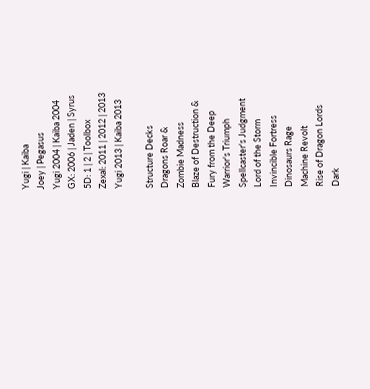Yugi | Kaiba
Joey | Pegasus
Yugi 2004 | Kaiba 2004
GX: 2006 | Jaden | Syrus
5D: 1 | 2 | Toolbox
Zexal: 2011 | 2012 | 2013
Yugi 2013 | Kaiba 2013

Structure Decks
Dragons Roar &
Zombie Madness
Blaze of Destruction &
Fury from the Deep
Warrior's Triumph
Spellcaster's Judgment
Lord of the Storm
Invincible Fortress
Dinosaurs Rage
Machine Revolt
Rise of Dragon Lords
Dark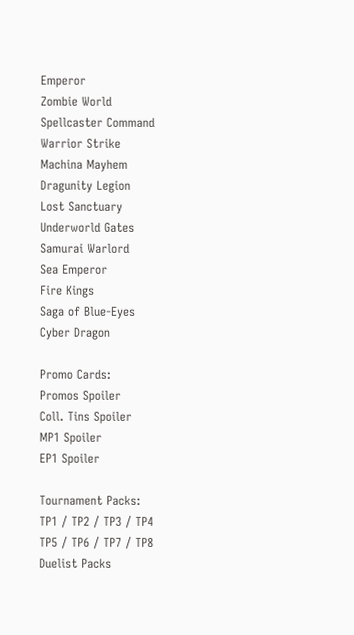Emperor
Zombie World
Spellcaster Command
Warrior Strike
Machina Mayhem
Dragunity Legion
Lost Sanctuary
Underworld Gates
Samurai Warlord
Sea Emperor
Fire Kings
Saga of Blue-Eyes
Cyber Dragon

Promo Cards:
Promos Spoiler
Coll. Tins Spoiler
MP1 Spoiler
EP1 Spoiler

Tournament Packs:
TP1 / TP2 / TP3 / TP4
TP5 / TP6 / TP7 / TP8
Duelist Packs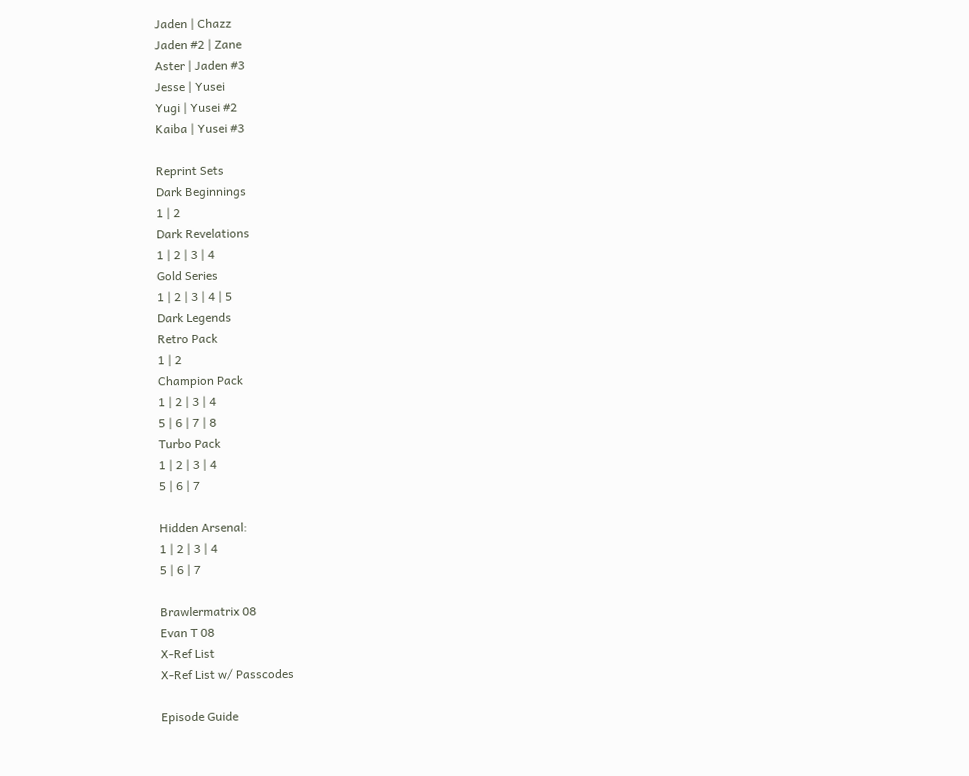Jaden | Chazz
Jaden #2 | Zane
Aster | Jaden #3
Jesse | Yusei
Yugi | Yusei #2
Kaiba | Yusei #3

Reprint Sets
Dark Beginnings
1 | 2
Dark Revelations
1 | 2 | 3 | 4
Gold Series
1 | 2 | 3 | 4 | 5
Dark Legends
Retro Pack
1 | 2
Champion Pack
1 | 2 | 3 | 4
5 | 6 | 7 | 8
Turbo Pack
1 | 2 | 3 | 4
5 | 6 | 7

Hidden Arsenal:
1 | 2 | 3 | 4
5 | 6 | 7

Brawlermatrix 08
Evan T 08
X-Ref List
X-Ref List w/ Passcodes

Episode Guide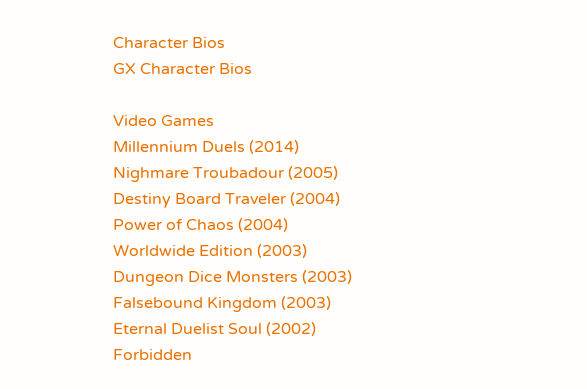Character Bios
GX Character Bios

Video Games
Millennium Duels (2014)
Nighmare Troubadour (2005)
Destiny Board Traveler (2004)
Power of Chaos (2004)
Worldwide Edition (2003)
Dungeon Dice Monsters (2003)
Falsebound Kingdom (2003)
Eternal Duelist Soul (2002)
Forbidden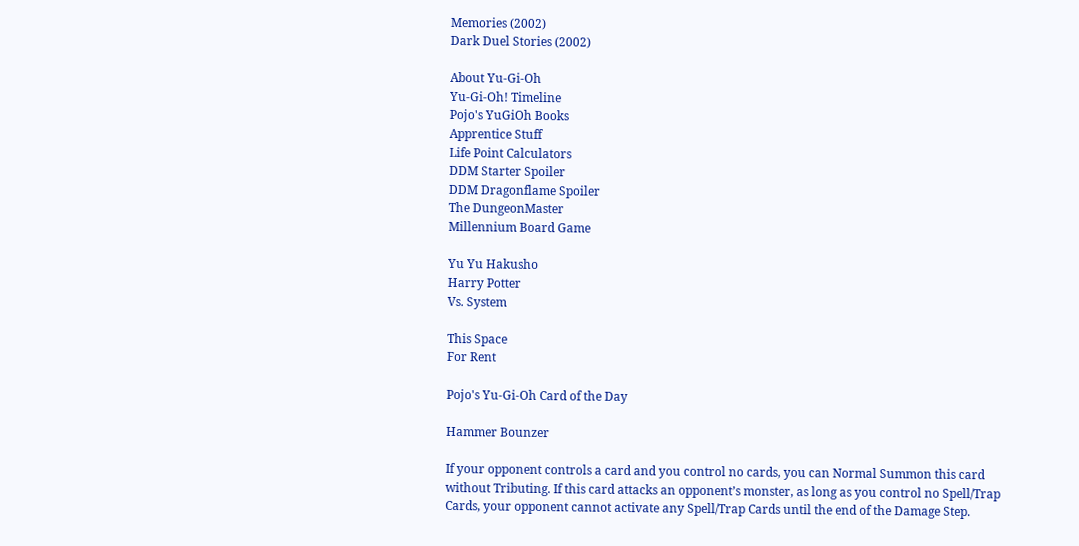Memories (2002)
Dark Duel Stories (2002)

About Yu-Gi-Oh
Yu-Gi-Oh! Timeline
Pojo's YuGiOh Books
Apprentice Stuff
Life Point Calculators
DDM Starter Spoiler
DDM Dragonflame Spoiler
The DungeonMaster
Millennium Board Game

Yu Yu Hakusho
Harry Potter
Vs. System

This Space
For Rent

Pojo's Yu-Gi-Oh Card of the Day

Hammer Bounzer

If your opponent controls a card and you control no cards, you can Normal Summon this card without Tributing. If this card attacks an opponent’s monster, as long as you control no Spell/Trap Cards, your opponent cannot activate any Spell/Trap Cards until the end of the Damage Step.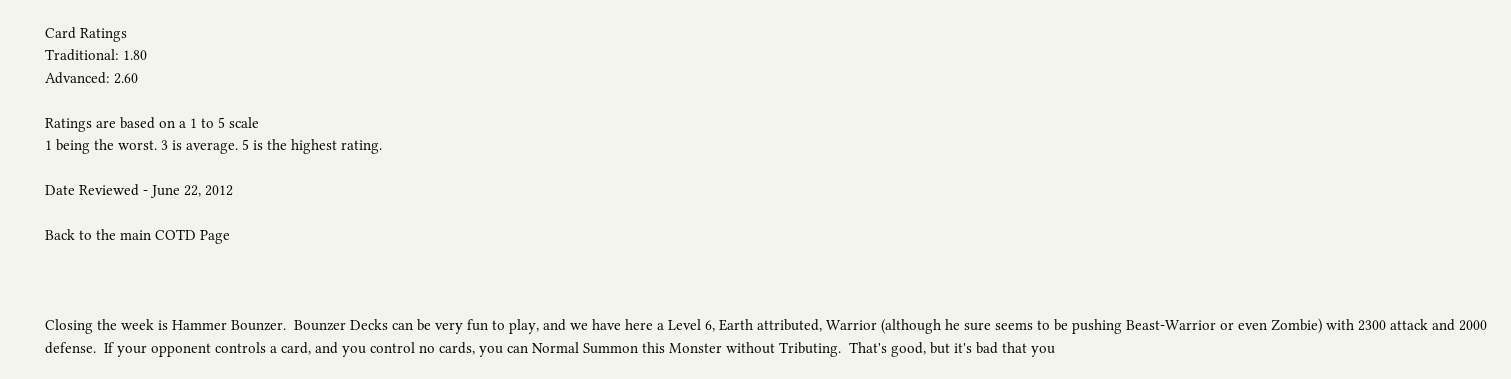Card Ratings
Traditional: 1.80
Advanced: 2.60

Ratings are based on a 1 to 5 scale
1 being the worst. 3 is average. 5 is the highest rating.

Date Reviewed - June 22, 2012

Back to the main COTD Page



Closing the week is Hammer Bounzer.  Bounzer Decks can be very fun to play, and we have here a Level 6, Earth attributed, Warrior (although he sure seems to be pushing Beast-Warrior or even Zombie) with 2300 attack and 2000 defense.  If your opponent controls a card, and you control no cards, you can Normal Summon this Monster without Tributing.  That's good, but it's bad that you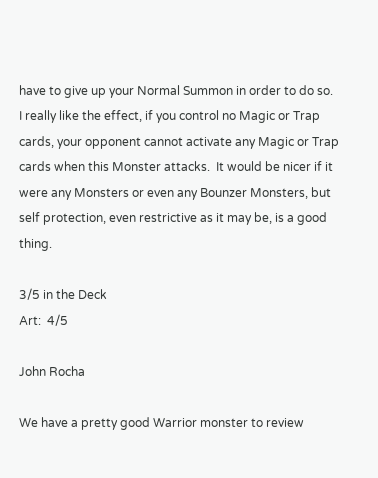have to give up your Normal Summon in order to do so.  I really like the effect, if you control no Magic or Trap cards, your opponent cannot activate any Magic or Trap cards when this Monster attacks.  It would be nicer if it were any Monsters or even any Bounzer Monsters, but self protection, even restrictive as it may be, is a good thing.

3/5 in the Deck
Art:  4/5

John Rocha

We have a pretty good Warrior monster to review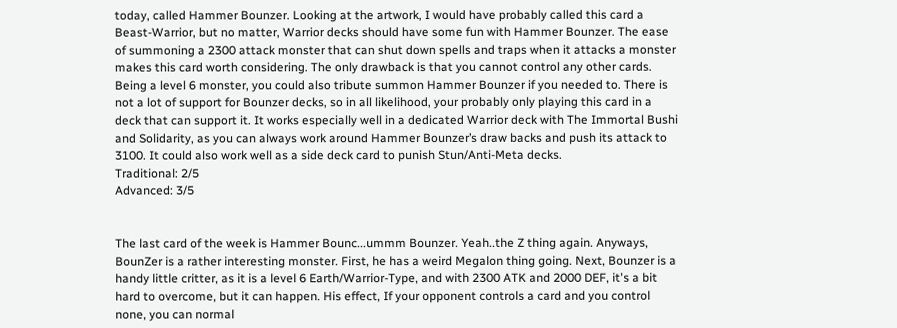today, called Hammer Bounzer. Looking at the artwork, I would have probably called this card a Beast-Warrior, but no matter, Warrior decks should have some fun with Hammer Bounzer. The ease of summoning a 2300 attack monster that can shut down spells and traps when it attacks a monster makes this card worth considering. The only drawback is that you cannot control any other cards.
Being a level 6 monster, you could also tribute summon Hammer Bounzer if you needed to. There is not a lot of support for Bounzer decks, so in all likelihood, your probably only playing this card in a deck that can support it. It works especially well in a dedicated Warrior deck with The Immortal Bushi and Solidarity, as you can always work around Hammer Bounzer’s draw backs and push its attack to 3100. It could also work well as a side deck card to punish Stun/Anti-Meta decks.
Traditional: 2/5
Advanced: 3/5


The last card of the week is Hammer Bounc...ummm Bounzer. Yeah..the Z thing again. Anyways, BounZer is a rather interesting monster. First, he has a weird Megalon thing going. Next, Bounzer is a handy little critter, as it is a level 6 Earth/Warrior-Type, and with 2300 ATK and 2000 DEF, it's a bit hard to overcome, but it can happen. His effect, If your opponent controls a card and you control none, you can normal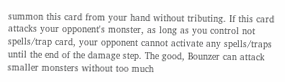summon this card from your hand without tributing. If this card attacks your opponent's monster, as long as you control not spells/trap card, your opponent cannot activate any spells/traps until the end of the damage step. The good, Bounzer can attack smaller monsters without too much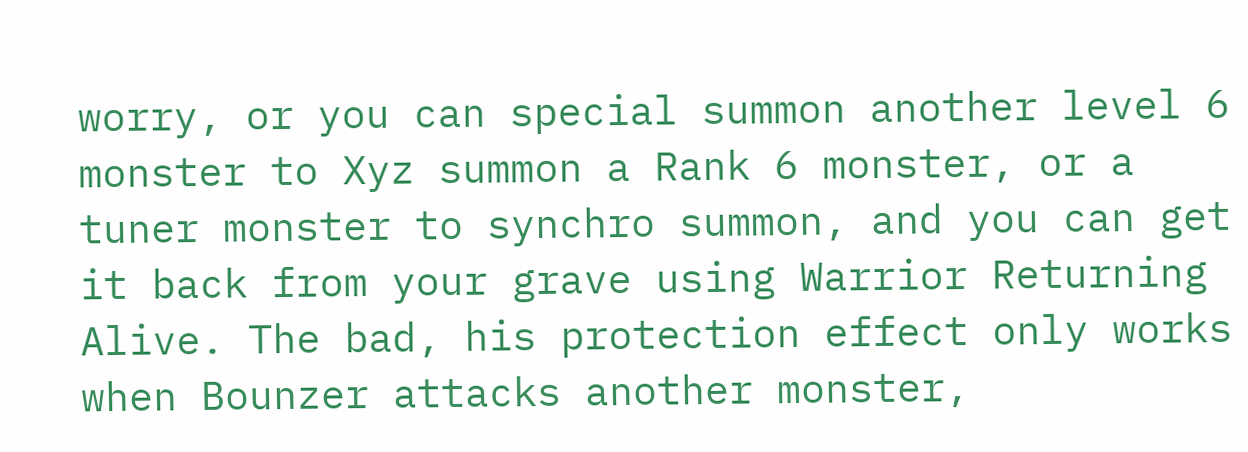worry, or you can special summon another level 6 monster to Xyz summon a Rank 6 monster, or a tuner monster to synchro summon, and you can get it back from your grave using Warrior Returning Alive. The bad, his protection effect only works when Bounzer attacks another monster,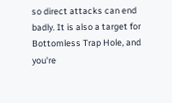so direct attacks can end badly. It is also a target for Bottomless Trap Hole, and you're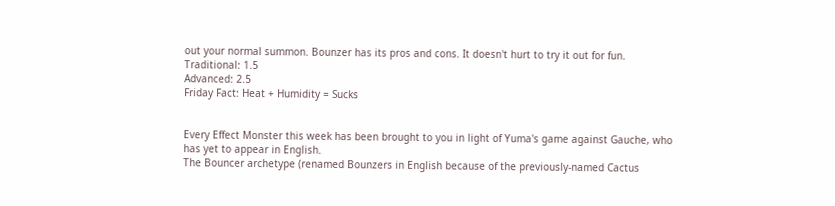out your normal summon. Bounzer has its pros and cons. It doesn't hurt to try it out for fun.
Traditional: 1.5
Advanced: 2.5
Friday Fact: Heat + Humidity = Sucks


Every Effect Monster this week has been brought to you in light of Yuma's game against Gauche, who has yet to appear in English.
The Bouncer archetype (renamed Bounzers in English because of the previously-named Cactus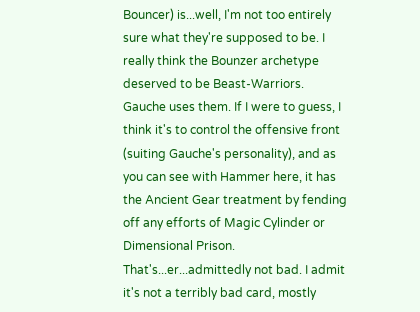Bouncer) is...well, I'm not too entirely sure what they're supposed to be. I really think the Bounzer archetype deserved to be Beast-Warriors. Gauche uses them. If I were to guess, I think it's to control the offensive front (suiting Gauche's personality), and as you can see with Hammer here, it has the Ancient Gear treatment by fending off any efforts of Magic Cylinder or Dimensional Prison.
That's...er...admittedly not bad. I admit it's not a terribly bad card, mostly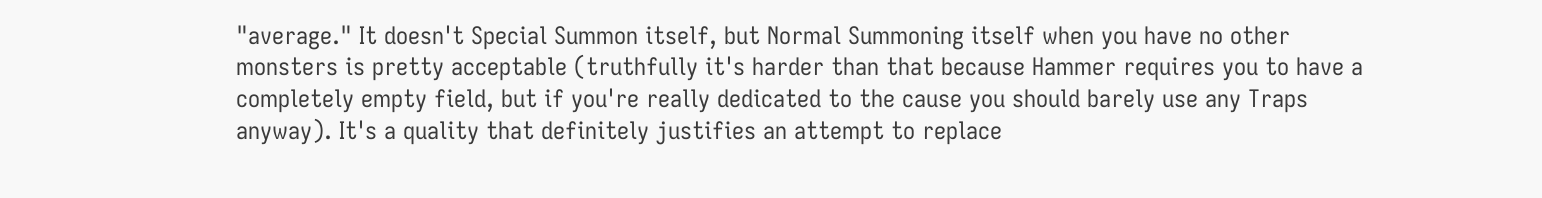"average." It doesn't Special Summon itself, but Normal Summoning itself when you have no other monsters is pretty acceptable (truthfully it's harder than that because Hammer requires you to have a completely empty field, but if you're really dedicated to the cause you should barely use any Traps anyway). It's a quality that definitely justifies an attempt to replace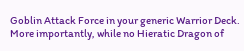Goblin Attack Force in your generic Warrior Deck. More importantly, while no Hieratic Dragon of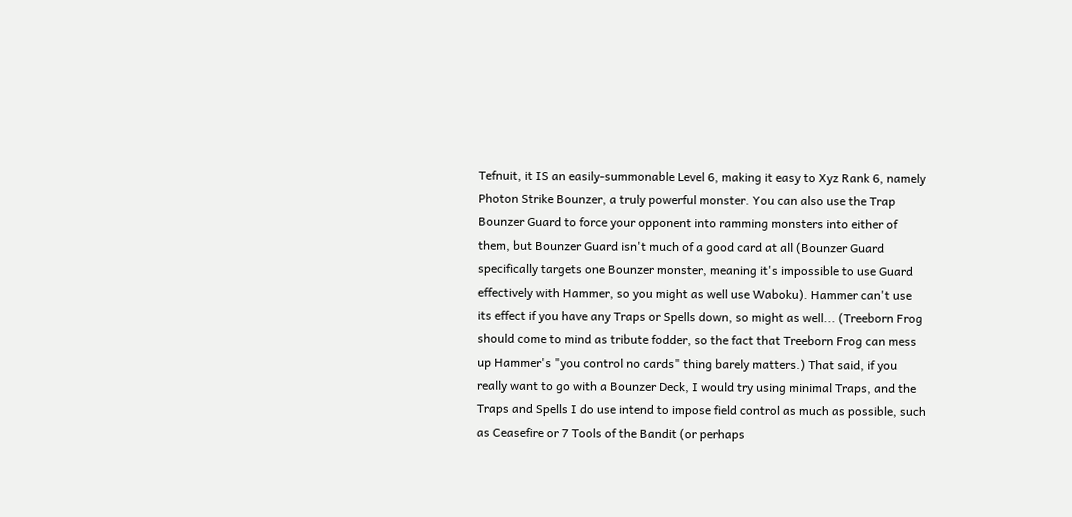Tefnuit, it IS an easily-summonable Level 6, making it easy to Xyz Rank 6, namely Photon Strike Bounzer, a truly powerful monster. You can also use the Trap Bounzer Guard to force your opponent into ramming monsters into either of them, but Bounzer Guard isn't much of a good card at all (Bounzer Guard specifically targets one Bounzer monster, meaning it's impossible to use Guard effectively with Hammer, so you might as well use Waboku). Hammer can't use its effect if you have any Traps or Spells down, so might as well... (Treeborn Frog should come to mind as tribute fodder, so the fact that Treeborn Frog can mess up Hammer's "you control no cards" thing barely matters.) That said, if you really want to go with a Bounzer Deck, I would try using minimal Traps, and the Traps and Spells I do use intend to impose field control as much as possible, such as Ceasefire or 7 Tools of the Bandit (or perhaps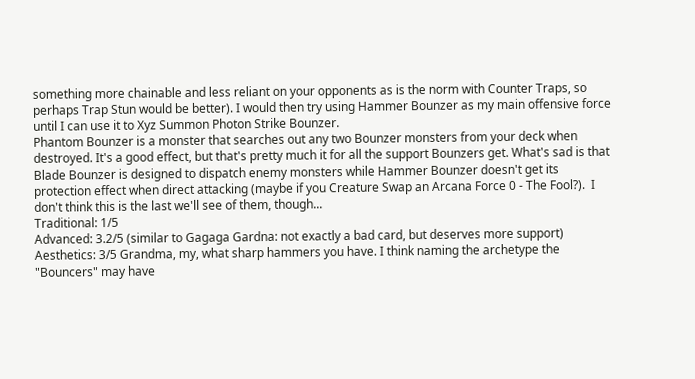something more chainable and less reliant on your opponents as is the norm with Counter Traps, so perhaps Trap Stun would be better). I would then try using Hammer Bounzer as my main offensive force until I can use it to Xyz Summon Photon Strike Bounzer.
Phantom Bounzer is a monster that searches out any two Bounzer monsters from your deck when destroyed. It's a good effect, but that's pretty much it for all the support Bounzers get. What's sad is that Blade Bounzer is designed to dispatch enemy monsters while Hammer Bounzer doesn't get its protection effect when direct attacking (maybe if you Creature Swap an Arcana Force 0 - The Fool?).  I don't think this is the last we'll see of them, though...
Traditional: 1/5
Advanced: 3.2/5 (similar to Gagaga Gardna: not exactly a bad card, but deserves more support)
Aesthetics: 3/5 Grandma, my, what sharp hammers you have. I think naming the archetype the "Bouncers" may have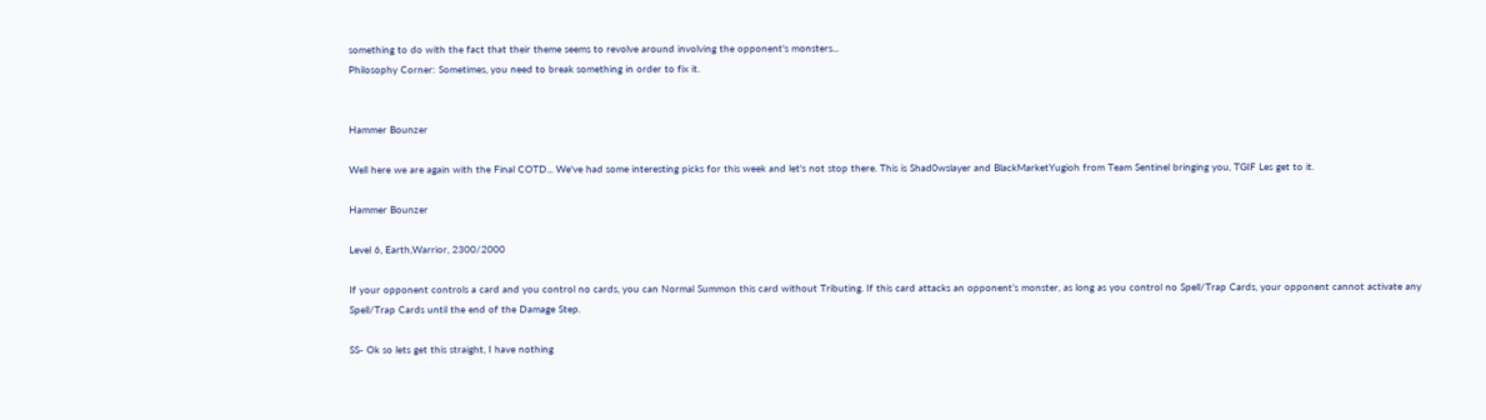something to do with the fact that their theme seems to revolve around involving the opponent's monsters...
Philosophy Corner: Sometimes, you need to break something in order to fix it.


Hammer Bounzer

Well here we are again with the Final COTD... We've had some interesting picks for this week and let's not stop there. This is Shad0wslayer and BlackMarketYugioh from Team Sentinel bringing you, TGIF Les get to it.

Hammer Bounzer

Level 6, Earth,Warrior, 2300/2000

If your opponent controls a card and you control no cards, you can Normal Summon this card without Tributing. If this card attacks an opponent’s monster, as long as you control no Spell/Trap Cards, your opponent cannot activate any Spell/Trap Cards until the end of the Damage Step.

SS- Ok so lets get this straight, I have nothing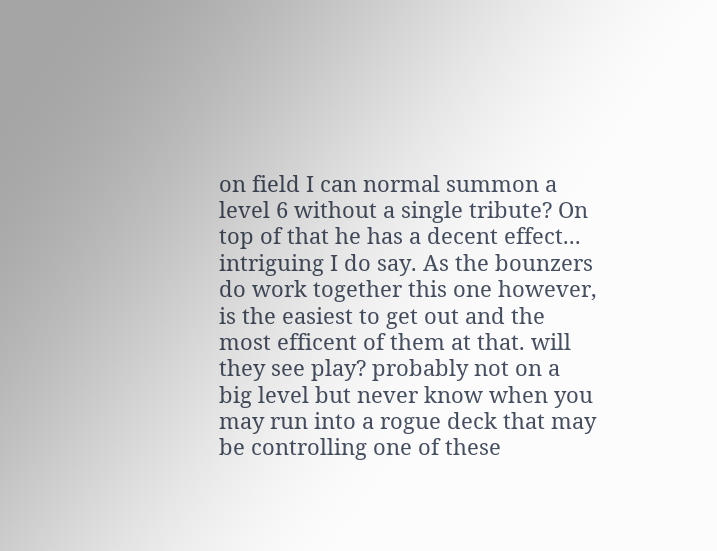on field I can normal summon a level 6 without a single tribute? On top of that he has a decent effect... intriguing I do say. As the bounzers do work together this one however, is the easiest to get out and the most efficent of them at that. will they see play? probably not on a big level but never know when you may run into a rogue deck that may be controlling one of these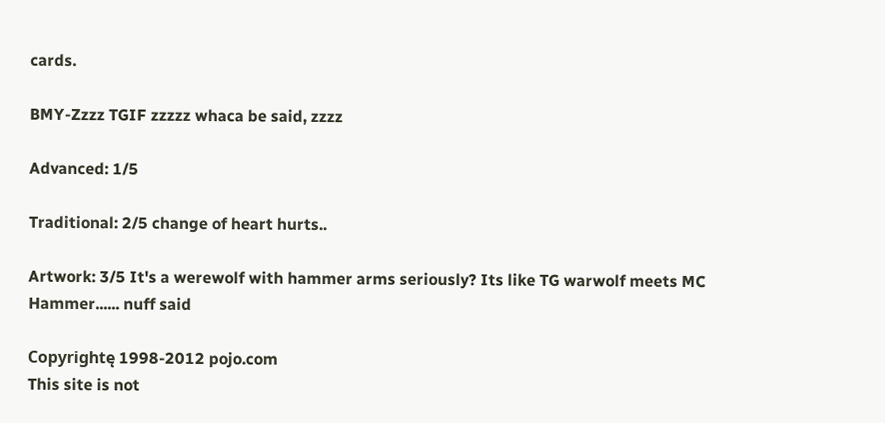cards.

BMY-Zzzz TGIF zzzzz whaca be said, zzzz

Advanced: 1/5

Traditional: 2/5 change of heart hurts..

Artwork: 3/5 It's a werewolf with hammer arms seriously? Its like TG warwolf meets MC Hammer...... nuff said

Copyrightę 1998-2012 pojo.com
This site is not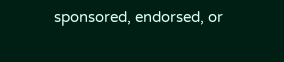sponsored, endorsed, or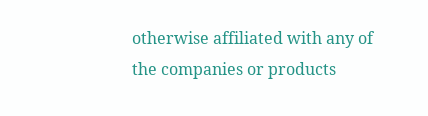otherwise affiliated with any of the companies or products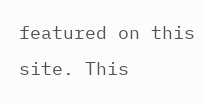featured on this site. This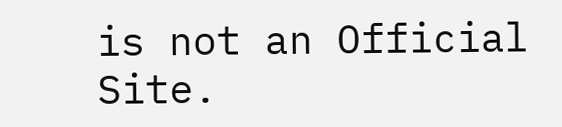is not an Official Site.